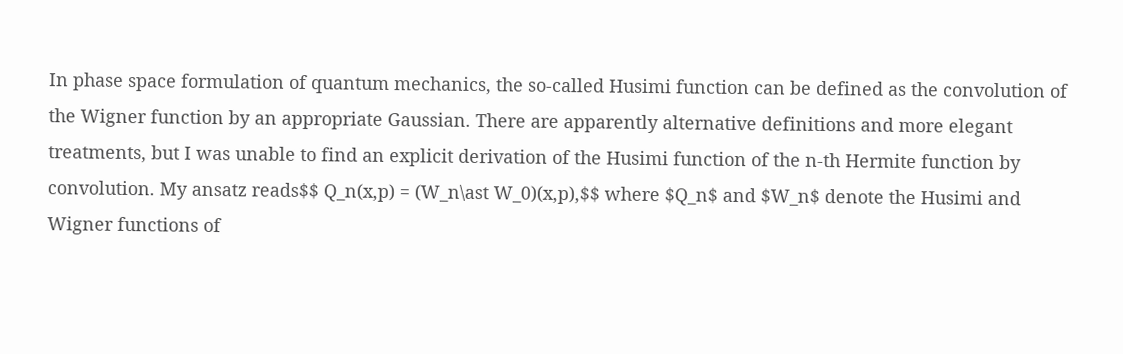In phase space formulation of quantum mechanics, the so-called Husimi function can be defined as the convolution of the Wigner function by an appropriate Gaussian. There are apparently alternative definitions and more elegant treatments, but I was unable to find an explicit derivation of the Husimi function of the n-th Hermite function by convolution. My ansatz reads$$ Q_n(x,p) = (W_n\ast W_0)(x,p),$$ where $Q_n$ and $W_n$ denote the Husimi and Wigner functions of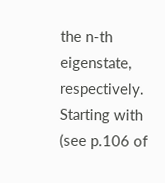the n-th eigenstate, respectively. Starting with (see p.106 of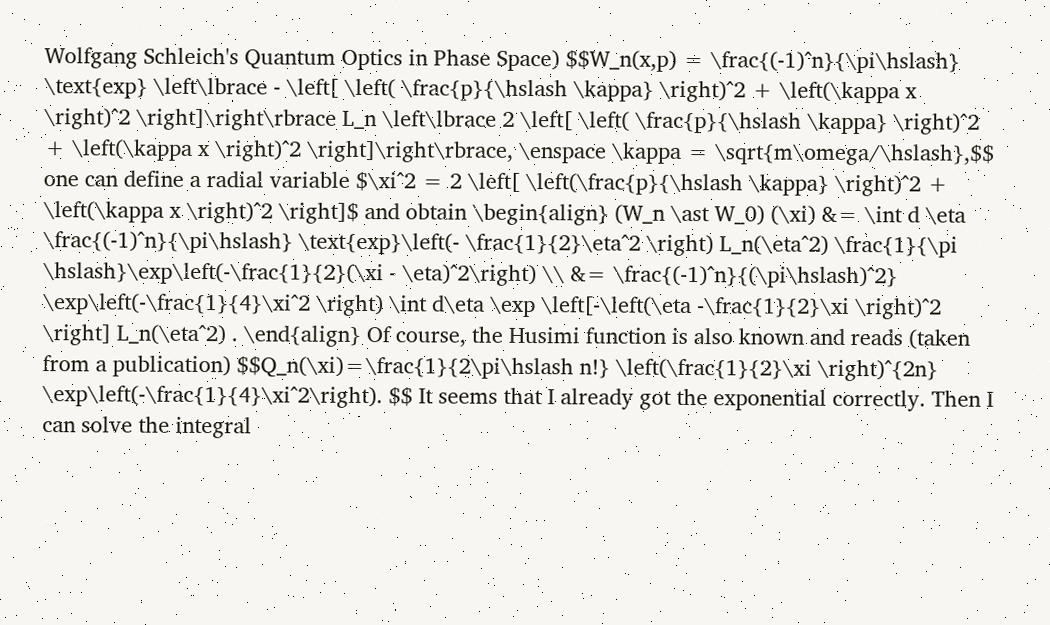Wolfgang Schleich's Quantum Optics in Phase Space) $$W_n(x,p) = \frac{(-1)^n}{\pi\hslash} \text{exp} \left\lbrace - \left[ \left( \frac{p}{\hslash \kappa} \right)^2 + \left(\kappa x \right)^2 \right]\right\rbrace L_n \left\lbrace 2 \left[ \left( \frac{p}{\hslash \kappa} \right)^2 + \left(\kappa x \right)^2 \right]\right\rbrace, \enspace \kappa = \sqrt{m\omega/\hslash},$$ one can define a radial variable $\xi^2 = 2 \left[ \left(\frac{p}{\hslash \kappa} \right)^2 + \left(\kappa x \right)^2 \right]$ and obtain \begin{align} (W_n \ast W_0) (\xi) &= \int d \eta \frac{(-1)^n}{\pi\hslash} \text{exp}\left(- \frac{1}{2}\eta^2 \right) L_n(\eta^2) \frac{1}{\pi \hslash}\exp\left(-\frac{1}{2}(\xi - \eta)^2\right) \\ &= \frac{(-1)^n}{(\pi\hslash)^2} \exp\left(-\frac{1}{4}\xi^2 \right) \int d\eta \exp \left[-\left(\eta -\frac{1}{2}\xi \right)^2 \right] L_n(\eta^2) . \end{align} Of course, the Husimi function is also known and reads (taken from a publication) $$Q_n(\xi)=\frac{1}{2\pi\hslash n!} \left(\frac{1}{2}\xi \right)^{2n} \exp\left(-\frac{1}{4}\xi^2\right). $$ It seems that I already got the exponential correctly. Then I can solve the integral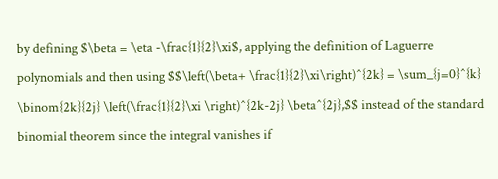by defining $\beta = \eta -\frac{1}{2}\xi$, applying the definition of Laguerre polynomials and then using $$\left(\beta+ \frac{1}{2}\xi\right)^{2k} = \sum_{j=0}^{k} \binom{2k}{2j} \left(\frac{1}{2}\xi \right)^{2k-2j} \beta^{2j},$$ instead of the standard binomial theorem since the integral vanishes if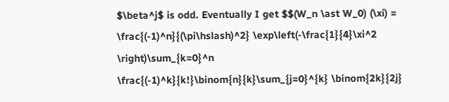$\beta^j$ is odd. Eventually I get $$(W_n \ast W_0) (\xi) = \frac{(-1)^n}{(\pi\hslash)^2} \exp\left(-\frac{1}{4}\xi^2 \right)\sum_{k=0}^n \frac{(-1)^k}{k!}\binom{n}{k}\sum_{j=0}^{k} \binom{2k}{2j}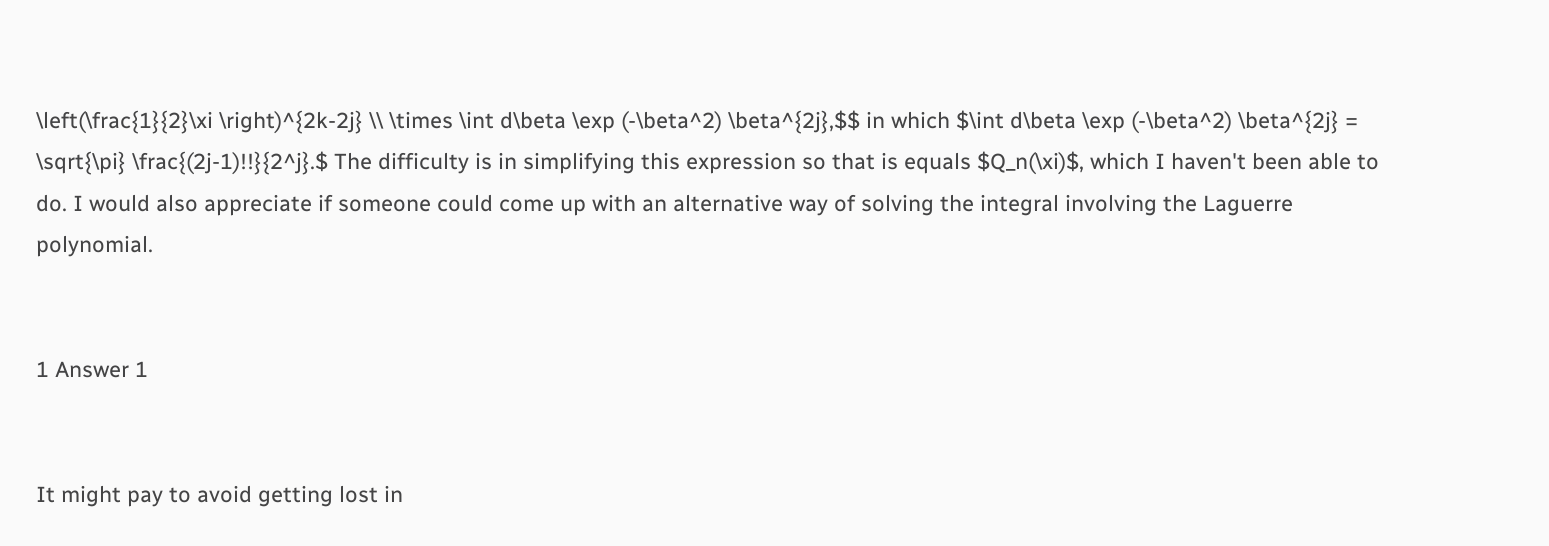\left(\frac{1}{2}\xi \right)^{2k-2j} \\ \times \int d\beta \exp (-\beta^2) \beta^{2j},$$ in which $\int d\beta \exp (-\beta^2) \beta^{2j} = \sqrt{\pi} \frac{(2j-1)!!}{2^j}.$ The difficulty is in simplifying this expression so that is equals $Q_n(\xi)$, which I haven't been able to do. I would also appreciate if someone could come up with an alternative way of solving the integral involving the Laguerre polynomial.


1 Answer 1


It might pay to avoid getting lost in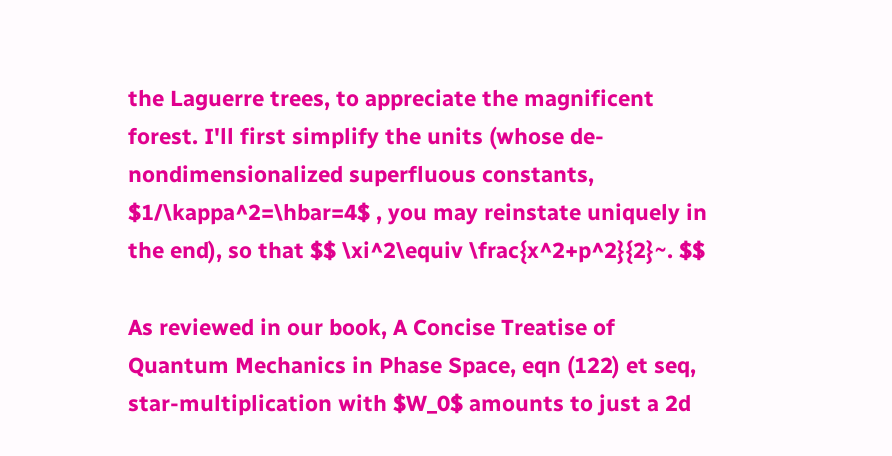the Laguerre trees, to appreciate the magnificent forest. I'll first simplify the units (whose de-nondimensionalized superfluous constants, $1/\kappa^2=\hbar=4$ , you may reinstate uniquely in the end), so that $$ \xi^2\equiv \frac{x^2+p^2}{2}~. $$

As reviewed in our book, A Concise Treatise of Quantum Mechanics in Phase Space, eqn (122) et seq, star-multiplication with $W_0$ amounts to just a 2d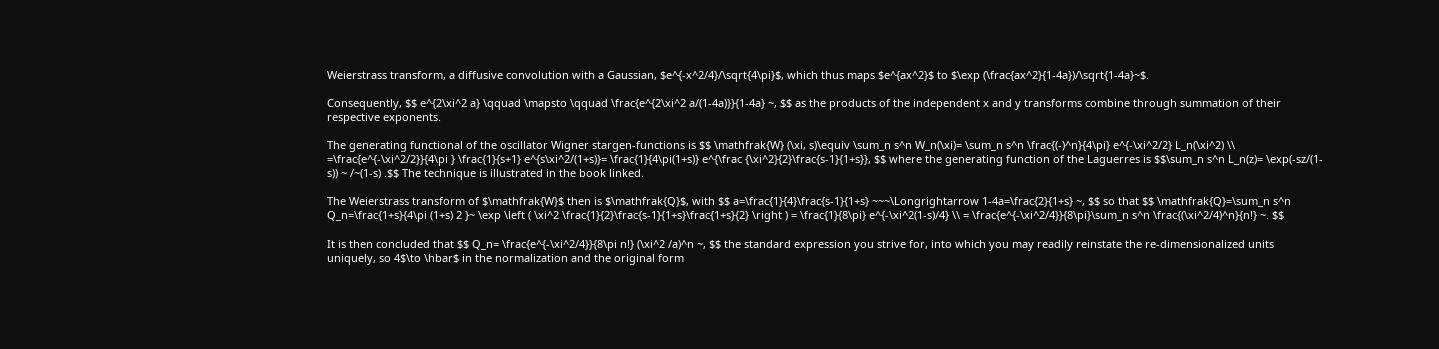Weierstrass transform, a diffusive convolution with a Gaussian, $e^{-x^2/4}/\sqrt{4\pi}$, which thus maps $e^{ax^2}$ to $\exp (\frac{ax^2}{1-4a})/\sqrt{1-4a}~$.

Consequently, $$ e^{2\xi^2 a} \qquad \mapsto \qquad \frac{e^{2\xi^2 a/(1-4a)}}{1-4a} ~, $$ as the products of the independent x and y transforms combine through summation of their respective exponents.

The generating functional of the oscillator Wigner stargen-functions is $$ \mathfrak{W} (\xi, s)\equiv \sum_n s^n W_n(\xi)= \sum_n s^n \frac{(-)^n}{4\pi} e^{-\xi^2/2} L_n(\xi^2) \\ =\frac{e^{-\xi^2/2}}{4\pi } \frac{1}{s+1} e^{s\xi^2/(1+s)}= \frac{1}{4\pi(1+s)} e^{\frac {\xi^2}{2}\frac{s-1}{1+s}}, $$ where the generating function of the Laguerres is $$\sum_n s^n L_n(z)= \exp(-sz/(1-s)) ~ /~(1-s) .$$ The technique is illustrated in the book linked.

The Weierstrass transform of $\mathfrak{W}$ then is $\mathfrak{Q}$, with $$ a=\frac{1}{4}\frac{s-1}{1+s} ~~~\Longrightarrow 1-4a=\frac{2}{1+s} ~, $$ so that $$ \mathfrak{Q}=\sum_n s^n Q_n=\frac{1+s}{4\pi (1+s) 2 }~ \exp \left ( \xi^2 \frac{1}{2}\frac{s-1}{1+s}\frac{1+s}{2} \right ) = \frac{1}{8\pi} e^{-\xi^2(1-s)/4} \\ = \frac{e^{-\xi^2/4}}{8\pi}\sum_n s^n \frac{(\xi^2/4)^n}{n!} ~. $$

It is then concluded that $$ Q_n= \frac{e^{-\xi^2/4}}{8\pi n!} (\xi^2 /a)^n ~, $$ the standard expression you strive for, into which you may readily reinstate the re-dimensionalized units uniquely, so 4$\to \hbar$ in the normalization and the original form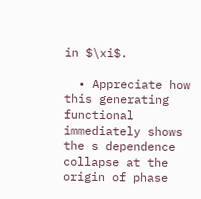in $\xi$.

  • Appreciate how this generating functional immediately shows the s dependence collapse at the origin of phase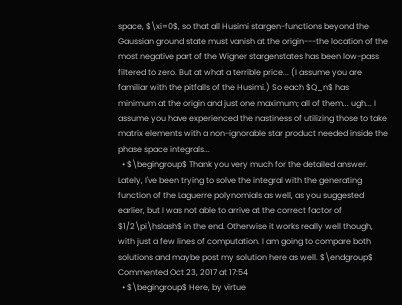space, $\xi=0$, so that all Husimi stargen-functions beyond the Gaussian ground state must vanish at the origin---the location of the most negative part of the Wigner stargenstates has been low-pass filtered to zero. But at what a terrible price... (I assume you are familiar with the pitfalls of the Husimi.) So each $Q_n$ has minimum at the origin and just one maximum; all of them... ugh... I assume you have experienced the nastiness of utilizing those to take matrix elements with a non-ignorable star product needed inside the phase space integrals...
  • $\begingroup$ Thank you very much for the detailed answer. Lately, I've been trying to solve the integral with the generating function of the Laguerre polynomials as well, as you suggested earlier, but I was not able to arrive at the correct factor of $1/2\pi\hslash$ in the end. Otherwise it works really well though, with just a few lines of computation. I am going to compare both solutions and maybe post my solution here as well. $\endgroup$ Commented Oct 23, 2017 at 17:54
  • $\begingroup$ Here, by virtue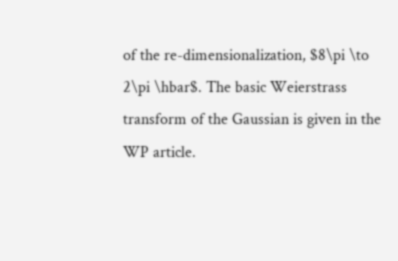of the re-dimensionalization, $8\pi \to 2\pi \hbar$. The basic Weierstrass transform of the Gaussian is given in the WP article.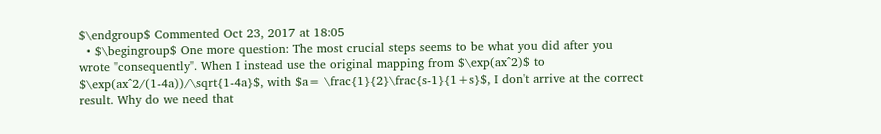$\endgroup$ Commented Oct 23, 2017 at 18:05
  • $\begingroup$ One more question: The most crucial steps seems to be what you did after you wrote "consequently". When I instead use the original mapping from $\exp(ax^2)$ to $\exp(ax^2/(1-4a))/\sqrt{1-4a}$, with $a= \frac{1}{2}\frac{s-1}{1+s}$, I don't arrive at the correct result. Why do we need that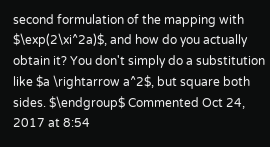second formulation of the mapping with $\exp(2\xi^2a)$, and how do you actually obtain it? You don't simply do a substitution like $a \rightarrow a^2$, but square both sides. $\endgroup$ Commented Oct 24, 2017 at 8:54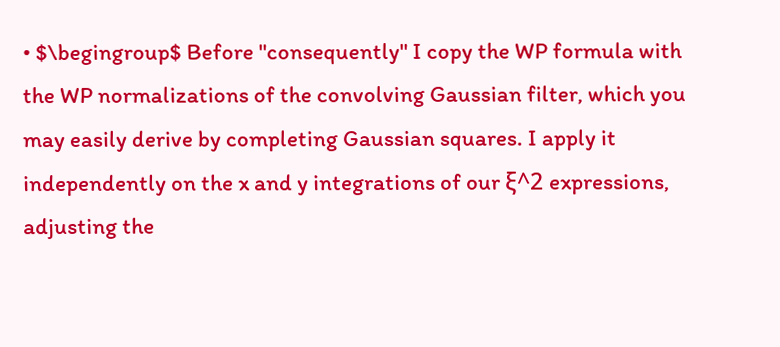• $\begingroup$ Before "consequently" I copy the WP formula with the WP normalizations of the convolving Gaussian filter, which you may easily derive by completing Gaussian squares. I apply it independently on the x and y integrations of our ξ^2 expressions, adjusting the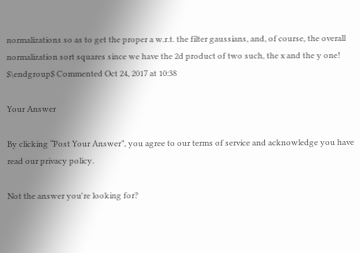normalizations so as to get the proper a w.r.t. the filter gaussians, and, of course, the overall normalization sort squares since we have the 2d product of two such, the x and the y one! $\endgroup$ Commented Oct 24, 2017 at 10:38

Your Answer

By clicking “Post Your Answer”, you agree to our terms of service and acknowledge you have read our privacy policy.

Not the answer you're looking for?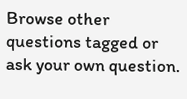Browse other questions tagged or ask your own question.